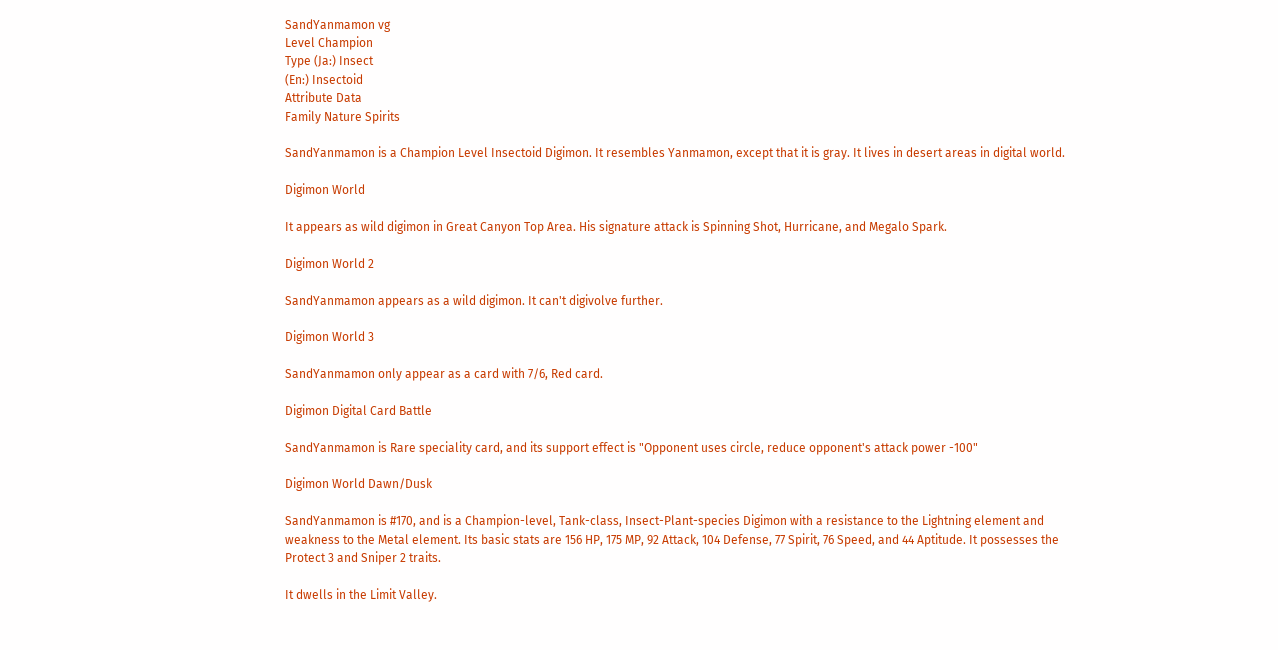SandYanmamon vg
Level Champion
Type (Ja:) Insect
(En:) Insectoid
Attribute Data
Family Nature Spirits

SandYanmamon is a Champion Level Insectoid Digimon. It resembles Yanmamon, except that it is gray. It lives in desert areas in digital world.

Digimon World

It appears as wild digimon in Great Canyon Top Area. His signature attack is Spinning Shot, Hurricane, and Megalo Spark.

Digimon World 2

SandYanmamon appears as a wild digimon. It can't digivolve further.

Digimon World 3

SandYanmamon only appear as a card with 7/6, Red card.

Digimon Digital Card Battle

SandYanmamon is Rare speciality card, and its support effect is "Opponent uses circle, reduce opponent's attack power -100"

Digimon World Dawn/Dusk

SandYanmamon is #170, and is a Champion-level, Tank-class, Insect-Plant-species Digimon with a resistance to the Lightning element and weakness to the Metal element. Its basic stats are 156 HP, 175 MP, 92 Attack, 104 Defense, 77 Spirit, 76 Speed, and 44 Aptitude. It possesses the Protect 3 and Sniper 2 traits.

It dwells in the Limit Valley.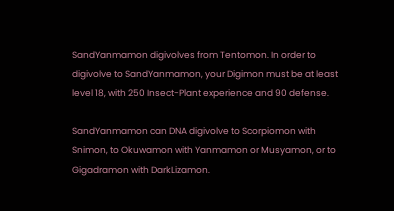SandYanmamon digivolves from Tentomon. In order to digivolve to SandYanmamon, your Digimon must be at least level 18, with 250 Insect-Plant experience and 90 defense.

SandYanmamon can DNA digivolve to Scorpiomon with Snimon, to Okuwamon with Yanmamon or Musyamon, or to Gigadramon with DarkLizamon.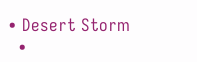• Desert Storm
  •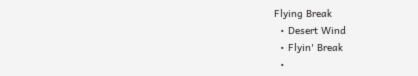Flying Break
  • Desert Wind
  • Flyin' Break
  •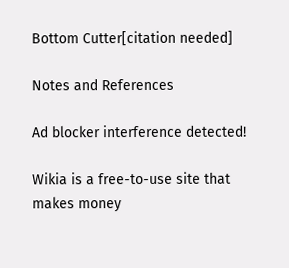Bottom Cutter[citation needed]

Notes and References

Ad blocker interference detected!

Wikia is a free-to-use site that makes money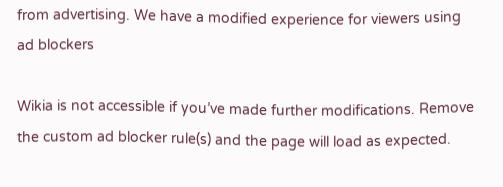from advertising. We have a modified experience for viewers using ad blockers

Wikia is not accessible if you’ve made further modifications. Remove the custom ad blocker rule(s) and the page will load as expected.